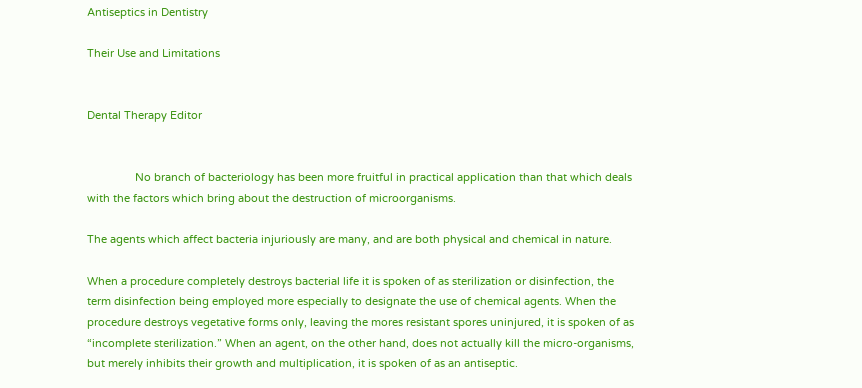Antiseptics in Dentistry

Their Use and Limitations


Dental Therapy Editor


                No branch of bacteriology has been more fruitful in practical application than that which deals with the factors which bring about the destruction of microorganisms.

The agents which affect bacteria injuriously are many, and are both physical and chemical in nature.

When a procedure completely destroys bacterial life it is spoken of as sterilization or disinfection, the term disinfection being employed more especially to designate the use of chemical agents. When the procedure destroys vegetative forms only, leaving the mores resistant spores uninjured, it is spoken of as “incomplete sterilization.” When an agent, on the other hand, does not actually kill the micro-organisms, but merely inhibits their growth and multiplication, it is spoken of as an antiseptic.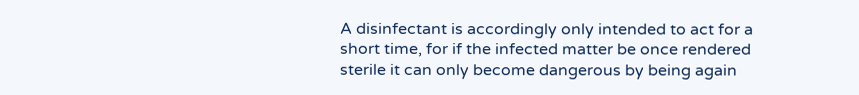A disinfectant is accordingly only intended to act for a short time, for if the infected matter be once rendered sterile it can only become dangerous by being again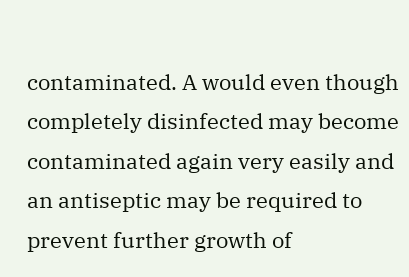contaminated. A would even though completely disinfected may become contaminated again very easily and an antiseptic may be required to prevent further growth of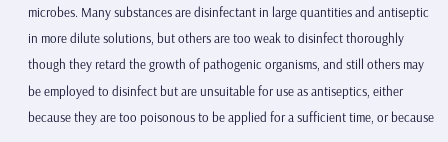microbes. Many substances are disinfectant in large quantities and antiseptic in more dilute solutions, but others are too weak to disinfect thoroughly though they retard the growth of pathogenic organisms, and still others may be employed to disinfect but are unsuitable for use as antiseptics, either because they are too poisonous to be applied for a sufficient time, or because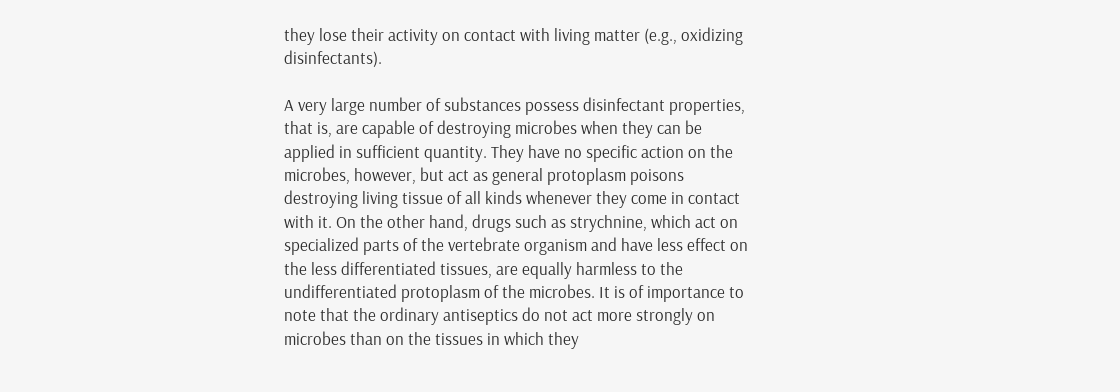they lose their activity on contact with living matter (e.g., oxidizing disinfectants).

A very large number of substances possess disinfectant properties, that is, are capable of destroying microbes when they can be applied in sufficient quantity. They have no specific action on the microbes, however, but act as general protoplasm poisons destroying living tissue of all kinds whenever they come in contact with it. On the other hand, drugs such as strychnine, which act on specialized parts of the vertebrate organism and have less effect on the less differentiated tissues, are equally harmless to the undifferentiated protoplasm of the microbes. It is of importance to note that the ordinary antiseptics do not act more strongly on microbes than on the tissues in which they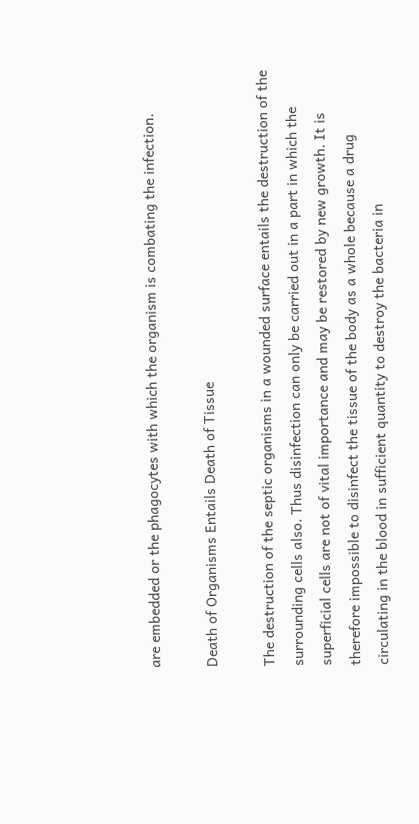are embedded or the phagocytes with which the organism is combating the infection.

Death of Organisms Entails Death of Tissue

The destruction of the septic organisms in a wounded surface entails the destruction of the surrounding cells also. Thus disinfection can only be carried out in a part in which the superficial cells are not of vital importance and may be restored by new growth. It is therefore impossible to disinfect the tissue of the body as a whole because a drug circulating in the blood in sufficient quantity to destroy the bacteria in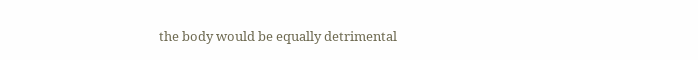the body would be equally detrimental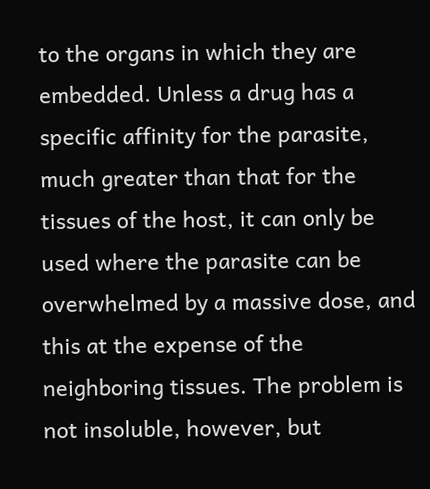to the organs in which they are embedded. Unless a drug has a specific affinity for the parasite, much greater than that for the tissues of the host, it can only be used where the parasite can be overwhelmed by a massive dose, and this at the expense of the neighboring tissues. The problem is not insoluble, however, but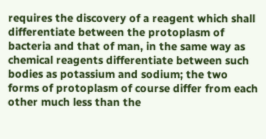requires the discovery of a reagent which shall differentiate between the protoplasm of bacteria and that of man, in the same way as chemical reagents differentiate between such bodies as potassium and sodium; the two forms of protoplasm of course differ from each other much less than the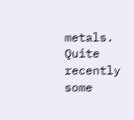metals. Quite recently some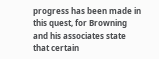progress has been made in this quest, for Browning and his associates state that certain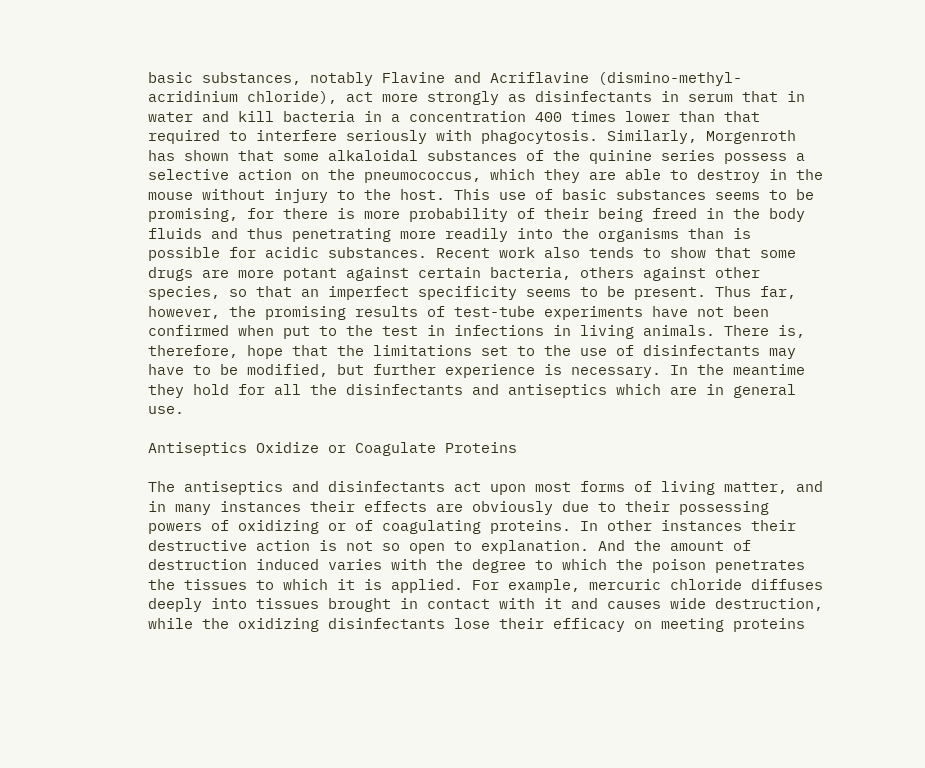basic substances, notably Flavine and Acriflavine (dismino-methyl-acridinium chloride), act more strongly as disinfectants in serum that in water and kill bacteria in a concentration 400 times lower than that required to interfere seriously with phagocytosis. Similarly, Morgenroth has shown that some alkaloidal substances of the quinine series possess a selective action on the pneumococcus, which they are able to destroy in the mouse without injury to the host. This use of basic substances seems to be promising, for there is more probability of their being freed in the body fluids and thus penetrating more readily into the organisms than is possible for acidic substances. Recent work also tends to show that some drugs are more potant against certain bacteria, others against other species, so that an imperfect specificity seems to be present. Thus far, however, the promising results of test-tube experiments have not been confirmed when put to the test in infections in living animals. There is, therefore, hope that the limitations set to the use of disinfectants may have to be modified, but further experience is necessary. In the meantime they hold for all the disinfectants and antiseptics which are in general use.

Antiseptics Oxidize or Coagulate Proteins

The antiseptics and disinfectants act upon most forms of living matter, and in many instances their effects are obviously due to their possessing powers of oxidizing or of coagulating proteins. In other instances their destructive action is not so open to explanation. And the amount of destruction induced varies with the degree to which the poison penetrates the tissues to which it is applied. For example, mercuric chloride diffuses deeply into tissues brought in contact with it and causes wide destruction, while the oxidizing disinfectants lose their efficacy on meeting proteins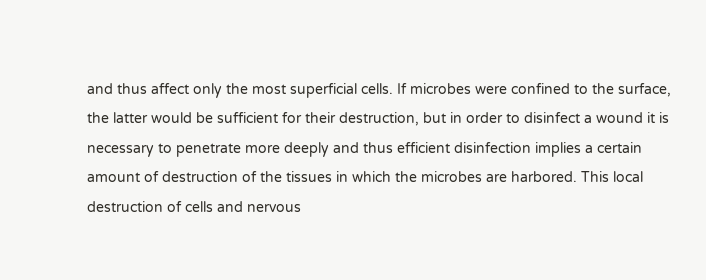and thus affect only the most superficial cells. If microbes were confined to the surface, the latter would be sufficient for their destruction, but in order to disinfect a wound it is necessary to penetrate more deeply and thus efficient disinfection implies a certain amount of destruction of the tissues in which the microbes are harbored. This local destruction of cells and nervous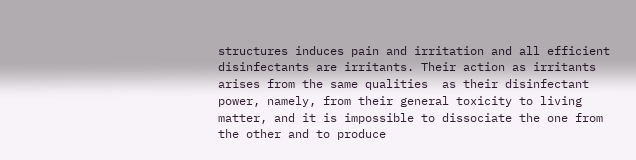structures induces pain and irritation and all efficient disinfectants are irritants. Their action as irritants arises from the same qualities  as their disinfectant power, namely, from their general toxicity to living matter, and it is impossible to dissociate the one from the other and to produce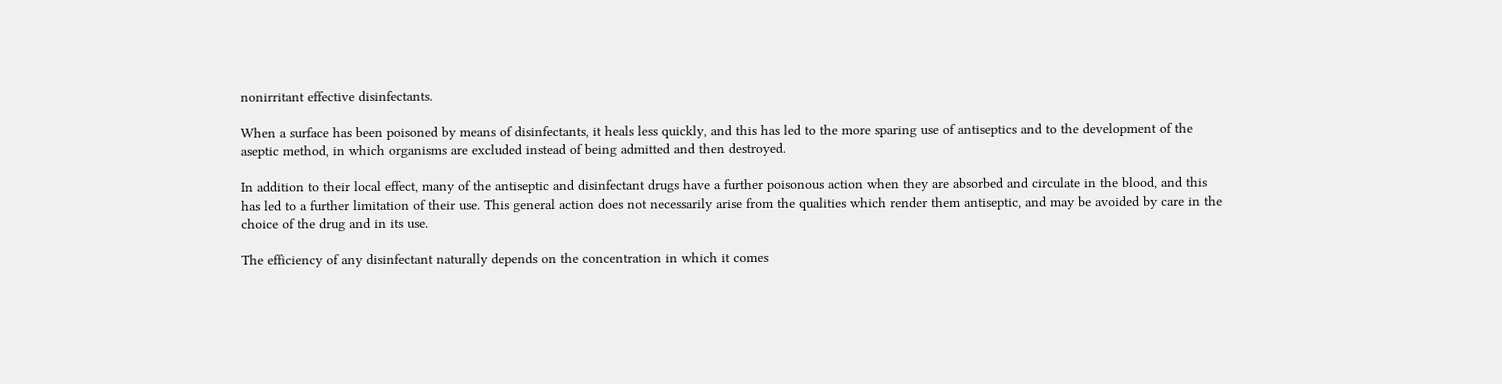nonirritant effective disinfectants.

When a surface has been poisoned by means of disinfectants, it heals less quickly, and this has led to the more sparing use of antiseptics and to the development of the aseptic method, in which organisms are excluded instead of being admitted and then destroyed.

In addition to their local effect, many of the antiseptic and disinfectant drugs have a further poisonous action when they are absorbed and circulate in the blood, and this has led to a further limitation of their use. This general action does not necessarily arise from the qualities which render them antiseptic, and may be avoided by care in the choice of the drug and in its use.

The efficiency of any disinfectant naturally depends on the concentration in which it comes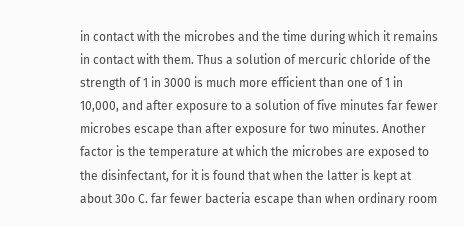in contact with the microbes and the time during which it remains in contact with them. Thus a solution of mercuric chloride of the strength of 1 in 3000 is much more efficient than one of 1 in 10,000, and after exposure to a solution of five minutes far fewer microbes escape than after exposure for two minutes. Another factor is the temperature at which the microbes are exposed to the disinfectant, for it is found that when the latter is kept at about 30o C. far fewer bacteria escape than when ordinary room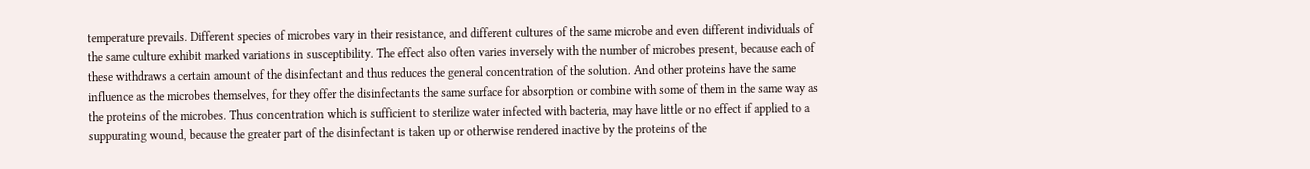temperature prevails. Different species of microbes vary in their resistance, and different cultures of the same microbe and even different individuals of the same culture exhibit marked variations in susceptibility. The effect also often varies inversely with the number of microbes present, because each of these withdraws a certain amount of the disinfectant and thus reduces the general concentration of the solution. And other proteins have the same influence as the microbes themselves, for they offer the disinfectants the same surface for absorption or combine with some of them in the same way as the proteins of the microbes. Thus concentration which is sufficient to sterilize water infected with bacteria, may have little or no effect if applied to a suppurating wound, because the greater part of the disinfectant is taken up or otherwise rendered inactive by the proteins of the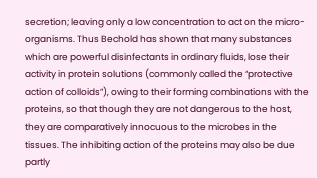secretion; leaving only a low concentration to act on the micro-organisms. Thus Bechold has shown that many substances which are powerful disinfectants in ordinary fluids, lose their activity in protein solutions (commonly called the “protective action of colloids”), owing to their forming combinations with the proteins, so that though they are not dangerous to the host, they are comparatively innocuous to the microbes in the tissues. The inhibiting action of the proteins may also be due partly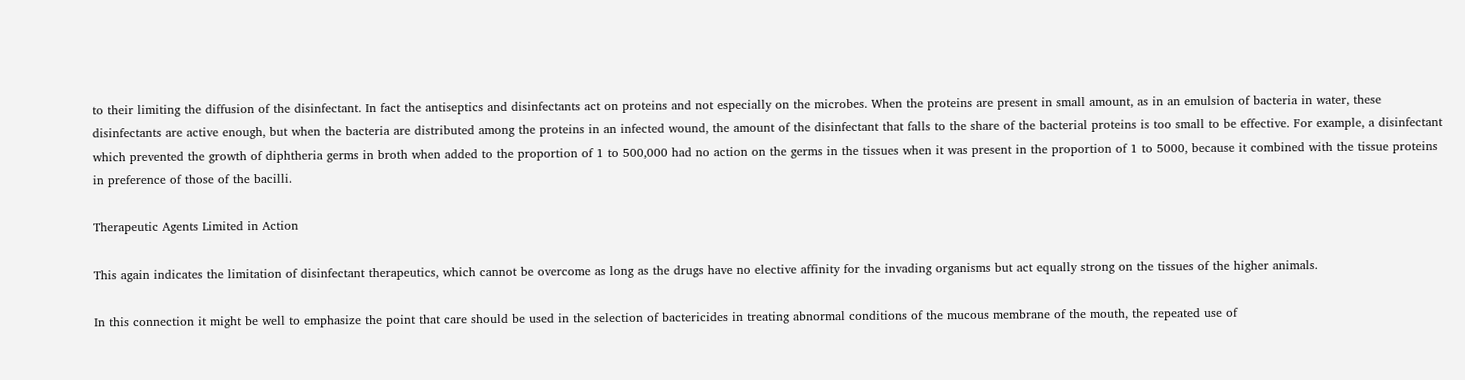to their limiting the diffusion of the disinfectant. In fact the antiseptics and disinfectants act on proteins and not especially on the microbes. When the proteins are present in small amount, as in an emulsion of bacteria in water, these disinfectants are active enough, but when the bacteria are distributed among the proteins in an infected wound, the amount of the disinfectant that falls to the share of the bacterial proteins is too small to be effective. For example, a disinfectant which prevented the growth of diphtheria germs in broth when added to the proportion of 1 to 500,000 had no action on the germs in the tissues when it was present in the proportion of 1 to 5000, because it combined with the tissue proteins in preference of those of the bacilli.

Therapeutic Agents Limited in Action

This again indicates the limitation of disinfectant therapeutics, which cannot be overcome as long as the drugs have no elective affinity for the invading organisms but act equally strong on the tissues of the higher animals.

In this connection it might be well to emphasize the point that care should be used in the selection of bactericides in treating abnormal conditions of the mucous membrane of the mouth, the repeated use of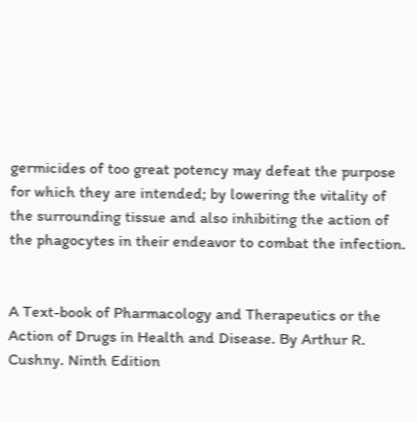germicides of too great potency may defeat the purpose for which they are intended; by lowering the vitality of the surrounding tissue and also inhibiting the action of the phagocytes in their endeavor to combat the infection.


A Text-book of Pharmacology and Therapeutics or the Action of Drugs in Health and Disease. By Arthur R. Cushny. Ninth Edition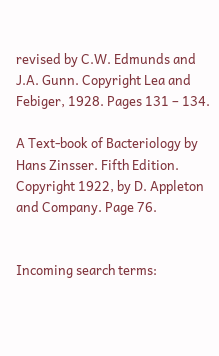revised by C.W. Edmunds and J.A. Gunn. Copyright Lea and Febiger, 1928. Pages 131 – 134.

A Text-book of Bacteriology by Hans Zinsser. Fifth Edition. Copyright 1922, by D. Appleton and Company. Page 76.


Incoming search terms: